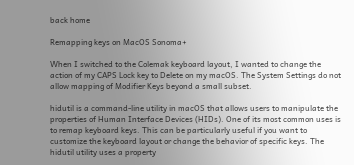back home

Remapping keys on MacOS Sonoma+

When I switched to the Colemak keyboard layout, I wanted to change the action of my CAPS Lock key to Delete on my macOS. The System Settings do not allow mapping of Modifier Keys beyond a small subset.

hidutil is a command-line utility in macOS that allows users to manipulate the properties of Human Interface Devices (HIDs). One of its most common uses is to remap keyboard keys. This can be particularly useful if you want to customize the keyboard layout or change the behavior of specific keys. The hidutil utility uses a property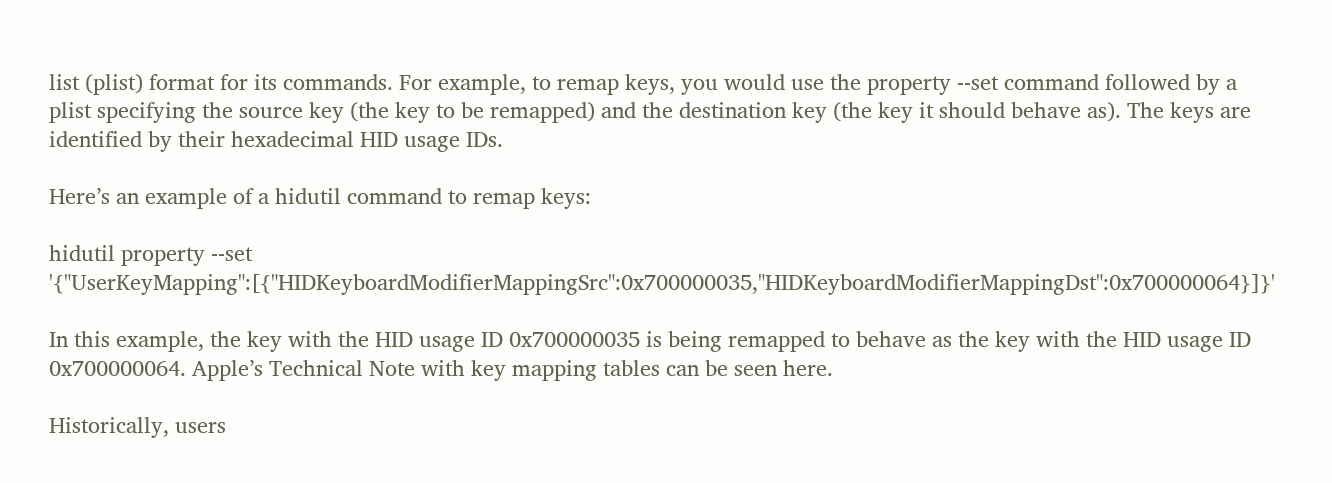list (plist) format for its commands. For example, to remap keys, you would use the property --set command followed by a plist specifying the source key (the key to be remapped) and the destination key (the key it should behave as). The keys are identified by their hexadecimal HID usage IDs.

Here’s an example of a hidutil command to remap keys:

hidutil property --set '{"UserKeyMapping":[{"HIDKeyboardModifierMappingSrc":0x700000035,"HIDKeyboardModifierMappingDst":0x700000064}]}'

In this example, the key with the HID usage ID 0x700000035 is being remapped to behave as the key with the HID usage ID 0x700000064. Apple’s Technical Note with key mapping tables can be seen here.

Historically, users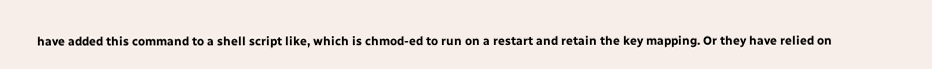have added this command to a shell script like, which is chmod-ed to run on a restart and retain the key mapping. Or they have relied on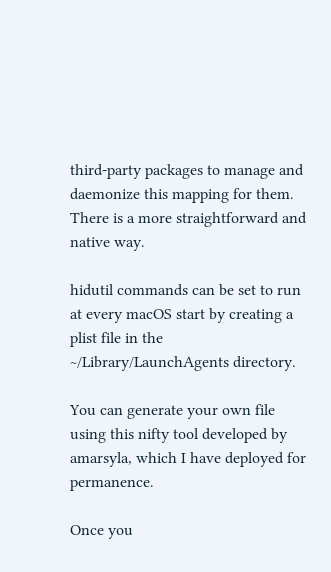third-party packages to manage and daemonize this mapping for them. There is a more straightforward and native way.

hidutil commands can be set to run at every macOS start by creating a plist file in the ~/Library/LaunchAgents directory.

You can generate your own file using this nifty tool developed by amarsyla, which I have deployed for permanence.

Once you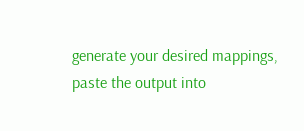generate your desired mappings, paste the output into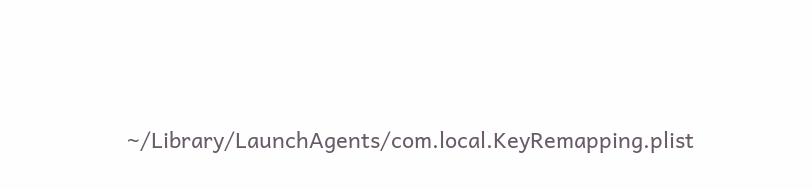~/Library/LaunchAgents/com.local.KeyRemapping.plist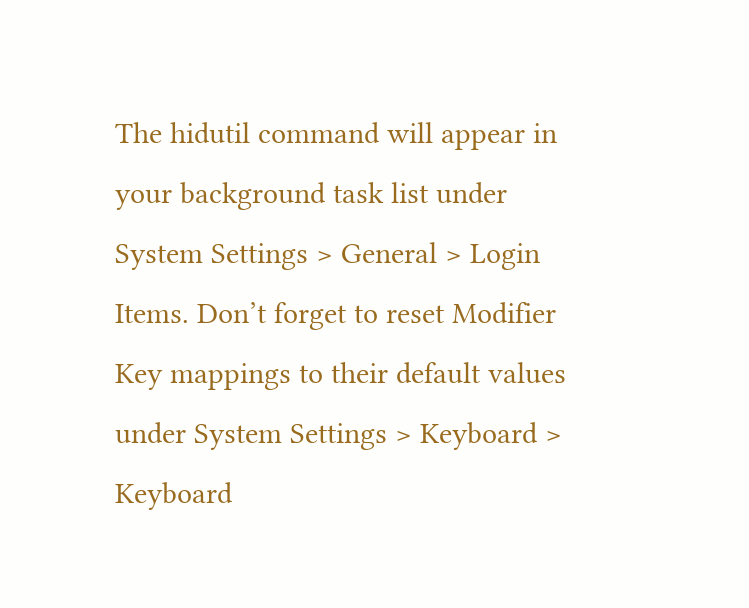The hidutil command will appear in your background task list under System Settings > General > Login Items. Don’t forget to reset Modifier Key mappings to their default values under System Settings > Keyboard > Keyboard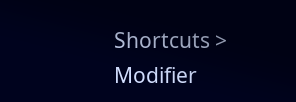Shortcuts > Modifier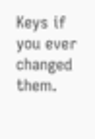Keys if you ever changed them.